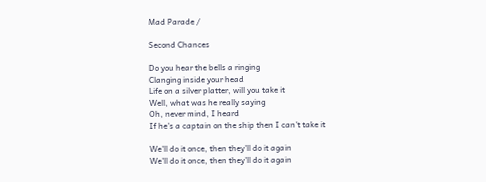Mad Parade /

Second Chances

Do you hear the bells a ringing
Clanging inside your head
Life on a silver platter, will you take it
Well, what was he really saying
Oh, never mind, I heard
If he's a captain on the ship then I can't take it

We'll do it once, then they'll do it again
We'll do it once, then they'll do it again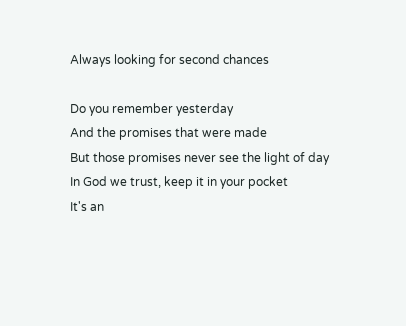Always looking for second chances

Do you remember yesterday
And the promises that were made
But those promises never see the light of day
In God we trust, keep it in your pocket
It's an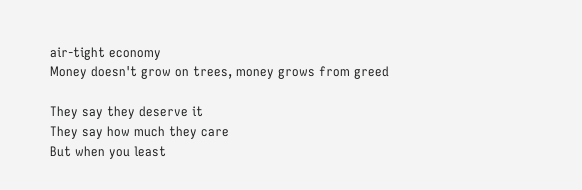air-tight economy
Money doesn't grow on trees, money grows from greed

They say they deserve it
They say how much they care
But when you least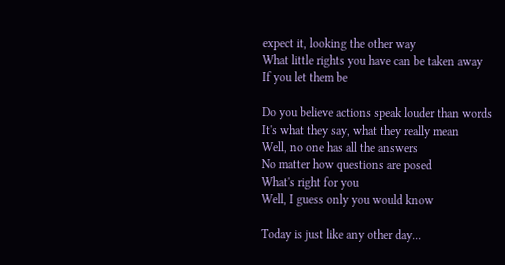expect it, looking the other way
What little rights you have can be taken away
If you let them be

Do you believe actions speak louder than words
It's what they say, what they really mean
Well, no one has all the answers
No matter how questions are posed
What's right for you
Well, I guess only you would know

Today is just like any other day...